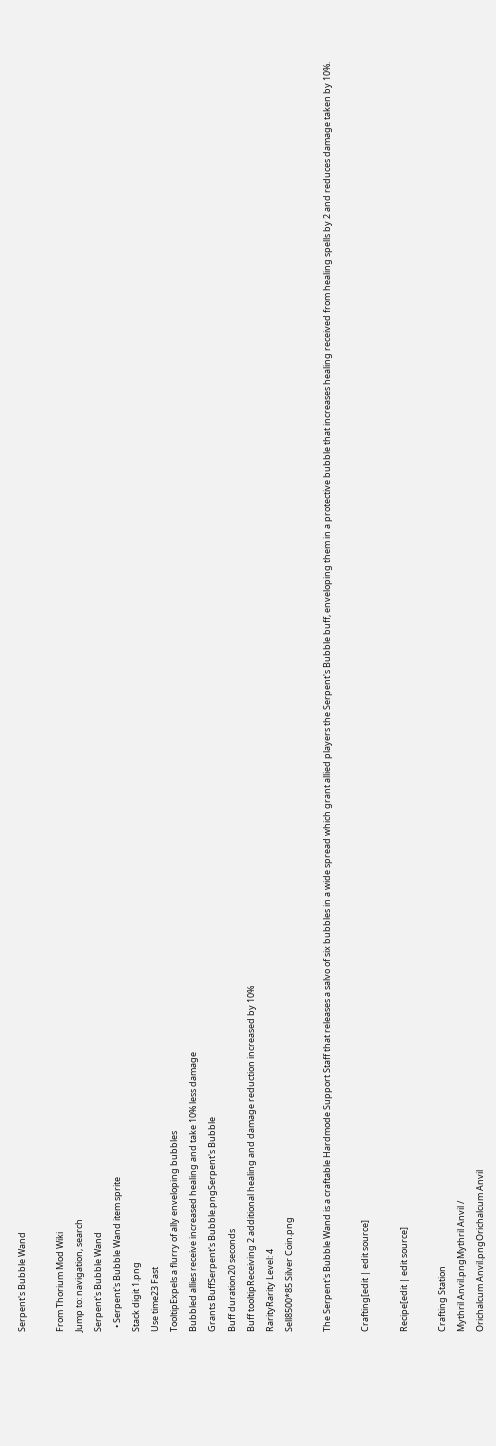Serpent's Bubble Wand

From Thorium Mod Wiki
Jump to: navigation, search
Serpent's Bubble Wand
  • Serpent's Bubble Wand item sprite
Stack digit 1.png
Use time23 Fast
TooltipExpels a flurry of ally enveloping bubbles
Bubbled allies receive increased healing and take 10% less damage
Grants BuffSerpent's Bubble.pngSerpent's Bubble
Buff duration20 seconds
Buff tooltipReceiving 2 additional healing and damage reduction increased by 10%
RarityRarity Level: 4
Sell8500*85 Silver Coin.png

The Serpent's Bubble Wand is a craftable Hardmode Support Staff that releases a salvo of six bubbles in a wide spread which grant allied players the Serpent's Bubble buff, enveloping them in a protective bubble that increases healing received from healing spells by 2 and reduces damage taken by 10%.

Crafting[edit | edit source]

Recipe[edit | edit source]

Crafting Station
Mythril Anvil.pngMythril Anvil /
Orichalcum Anvil.pngOrichalcum Anvil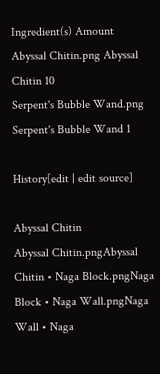Ingredient(s) Amount
Abyssal Chitin.png Abyssal Chitin 10
Serpent's Bubble Wand.png Serpent's Bubble Wand 1

History[edit | edit source]

Abyssal Chitin
Abyssal Chitin.pngAbyssal Chitin • Naga Block.pngNaga Block • Naga Wall.pngNaga Wall • Naga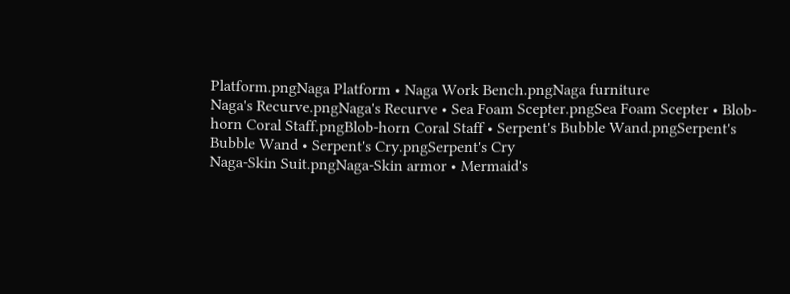Platform.pngNaga Platform • Naga Work Bench.pngNaga furniture
Naga's Recurve.pngNaga's Recurve • Sea Foam Scepter.pngSea Foam Scepter • Blob-horn Coral Staff.pngBlob-horn Coral Staff • Serpent's Bubble Wand.pngSerpent's Bubble Wand • Serpent's Cry.pngSerpent's Cry
Naga-Skin Suit.pngNaga-Skin armor • Mermaid's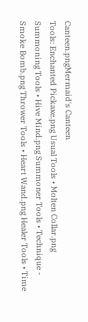Canteen.pngMermaid's Canteen
Tools: Enchanted Pickaxe.png Usual Tools • Molten Collar.png Summoning Tools • Hive Mind.png Summoner Tools • Technique - Smoke Bomb.png Thrower Tools • Heart Wand.png Healer Tools • Time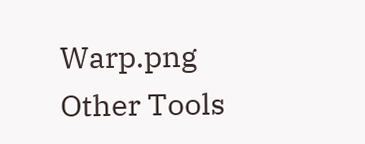Warp.png Other Tools